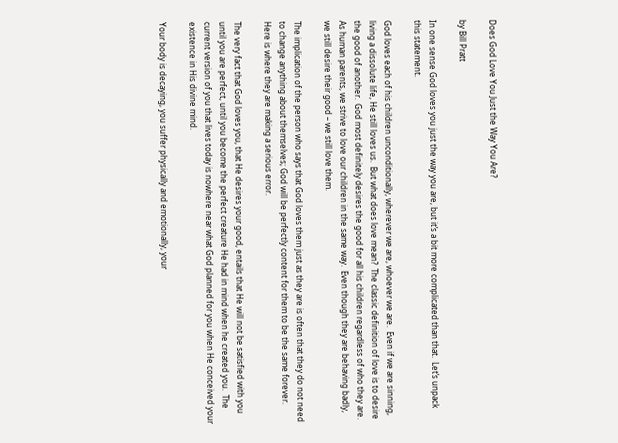Does God Love You Just the Way You Are?

by Bill Pratt

In one sense God loves you just the way you are, but it’s a bit more complicated than that.  Let’s unpack this statement.

God loves each of his children unconditionally, wherever we are, whoever we are.  Even if we are sinning, living a dissolute life, He still loves us.  But what does love mean?  The classic definition of love is to desire the good of another.  God most definitely desires the good for all his children regardless of who they are.  As human parents, we strive to love our children in the same way.  Even though they are behaving badly, we still desire their good – we still love them.

The implication of the person who says that God loves them just as they are is often that they do not need to change anything about themselves; God will be perfectly content for them to be the same forever.  Here is where they are making a serious error.

The very fact that God loves you, that He desires your good, entails that He will not be satisfied with you until you are perfect, until you become the perfect creature He had in mind when he created you.  The current version of you that lives today is nowhere near what God planned for you when He conceived your existence in His divine mind.

Your body is decaying, you suffer physically and emotionally, your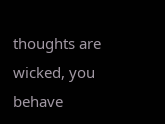thoughts are wicked, you behave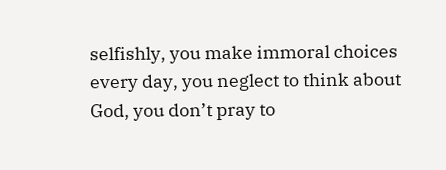selfishly, you make immoral choices every day, you neglect to think about God, you don’t pray to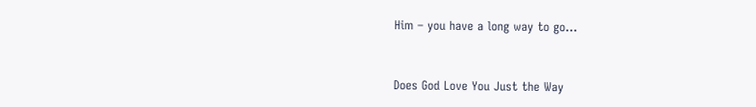Him – you have a long way to go…


Does God Love You Just the Way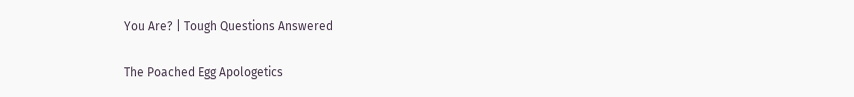You Are? | Tough Questions Answered

The Poached Egg Apologetics